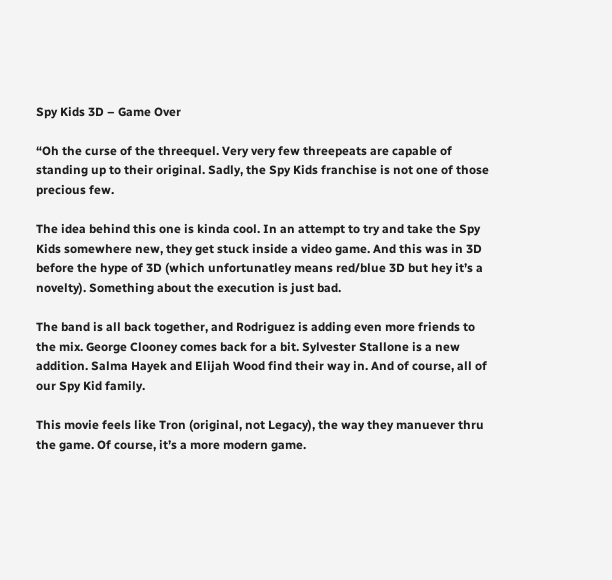Spy Kids 3D – Game Over

“Oh the curse of the threequel. Very very few threepeats are capable of standing up to their original. Sadly, the Spy Kids franchise is not one of those precious few.

The idea behind this one is kinda cool. In an attempt to try and take the Spy Kids somewhere new, they get stuck inside a video game. And this was in 3D before the hype of 3D (which unfortunatley means red/blue 3D but hey it’s a novelty). Something about the execution is just bad.

The band is all back together, and Rodriguez is adding even more friends to the mix. George Clooney comes back for a bit. Sylvester Stallone is a new addition. Salma Hayek and Elijah Wood find their way in. And of course, all of our Spy Kid family.

This movie feels like Tron (original, not Legacy), the way they manuever thru the game. Of course, it’s a more modern game.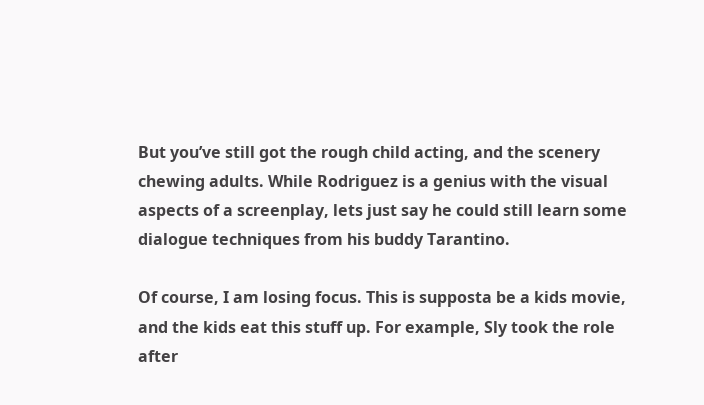But you’ve still got the rough child acting, and the scenery chewing adults. While Rodriguez is a genius with the visual aspects of a screenplay, lets just say he could still learn some dialogue techniques from his buddy Tarantino.

Of course, I am losing focus. This is supposta be a kids movie, and the kids eat this stuff up. For example, Sly took the role after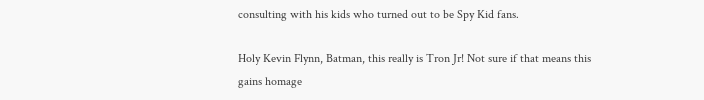consulting with his kids who turned out to be Spy Kid fans.

Holy Kevin Flynn, Batman, this really is Tron Jr! Not sure if that means this gains homage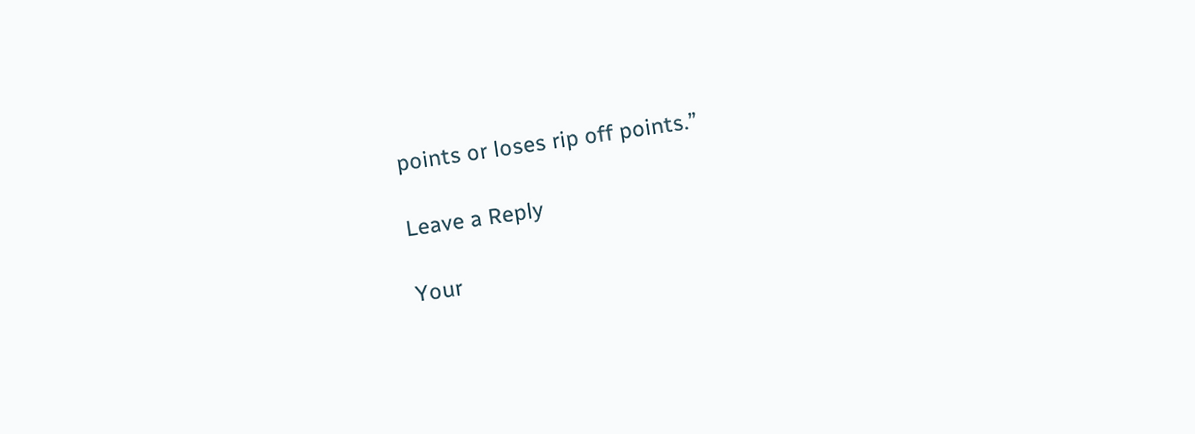points or loses rip off points.”

Leave a Reply

Your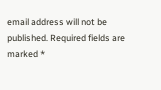email address will not be published. Required fields are marked *